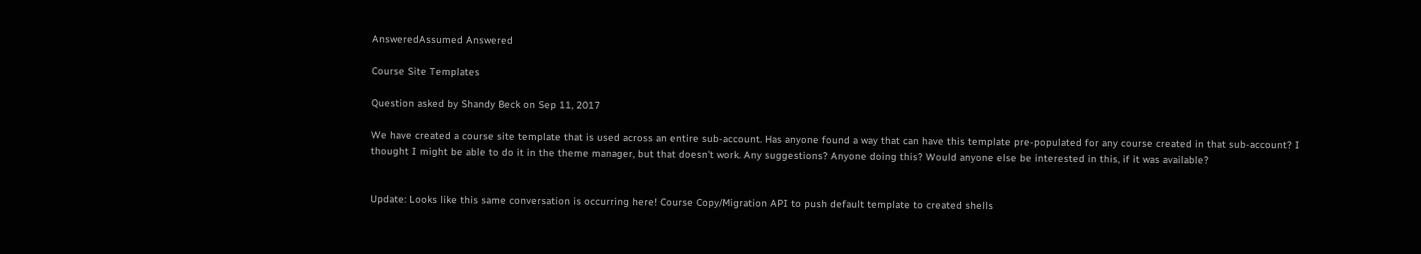AnsweredAssumed Answered

Course Site Templates

Question asked by Shandy Beck on Sep 11, 2017

We have created a course site template that is used across an entire sub-account. Has anyone found a way that can have this template pre-populated for any course created in that sub-account? I thought I might be able to do it in the theme manager, but that doesn't work. Any suggestions? Anyone doing this? Would anyone else be interested in this, if it was available?


Update: Looks like this same conversation is occurring here! Course Copy/Migration API to push default template to created shells